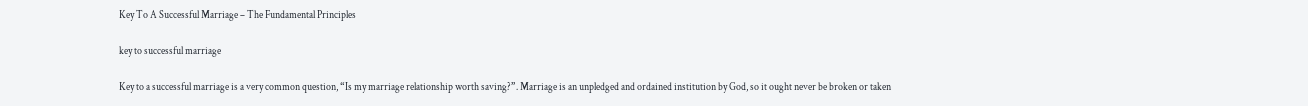Key To A Successful Marriage – The Fundamental Principles

key to successful marriage

Key to a successful marriage is a very common question, “Is my marriage relationship worth saving?”. Marriage is an unpledged and ordained institution by God, so it ought never be broken or taken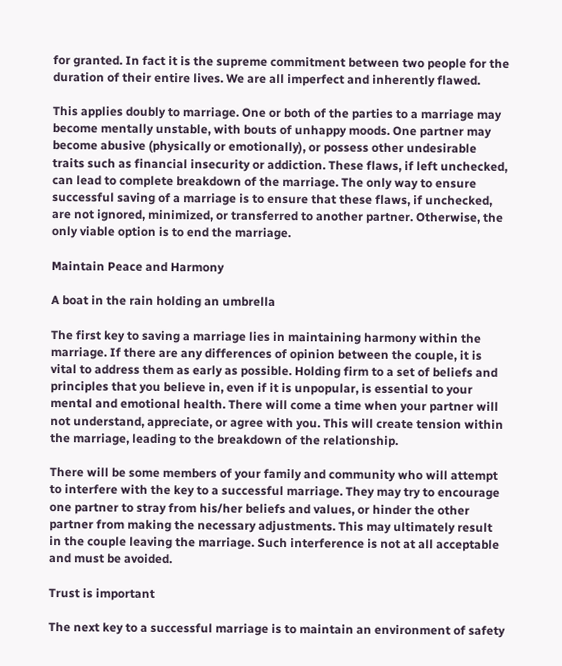for granted. In fact it is the supreme commitment between two people for the duration of their entire lives. We are all imperfect and inherently flawed.

This applies doubly to marriage. One or both of the parties to a marriage may become mentally unstable, with bouts of unhappy moods. One partner may become abusive (physically or emotionally), or possess other undesirable traits such as financial insecurity or addiction. These flaws, if left unchecked, can lead to complete breakdown of the marriage. The only way to ensure successful saving of a marriage is to ensure that these flaws, if unchecked, are not ignored, minimized, or transferred to another partner. Otherwise, the only viable option is to end the marriage.

Maintain Peace and Harmony

A boat in the rain holding an umbrella

The first key to saving a marriage lies in maintaining harmony within the marriage. If there are any differences of opinion between the couple, it is vital to address them as early as possible. Holding firm to a set of beliefs and principles that you believe in, even if it is unpopular, is essential to your mental and emotional health. There will come a time when your partner will not understand, appreciate, or agree with you. This will create tension within the marriage, leading to the breakdown of the relationship.

There will be some members of your family and community who will attempt to interfere with the key to a successful marriage. They may try to encourage one partner to stray from his/her beliefs and values, or hinder the other partner from making the necessary adjustments. This may ultimately result in the couple leaving the marriage. Such interference is not at all acceptable and must be avoided.

Trust is important

The next key to a successful marriage is to maintain an environment of safety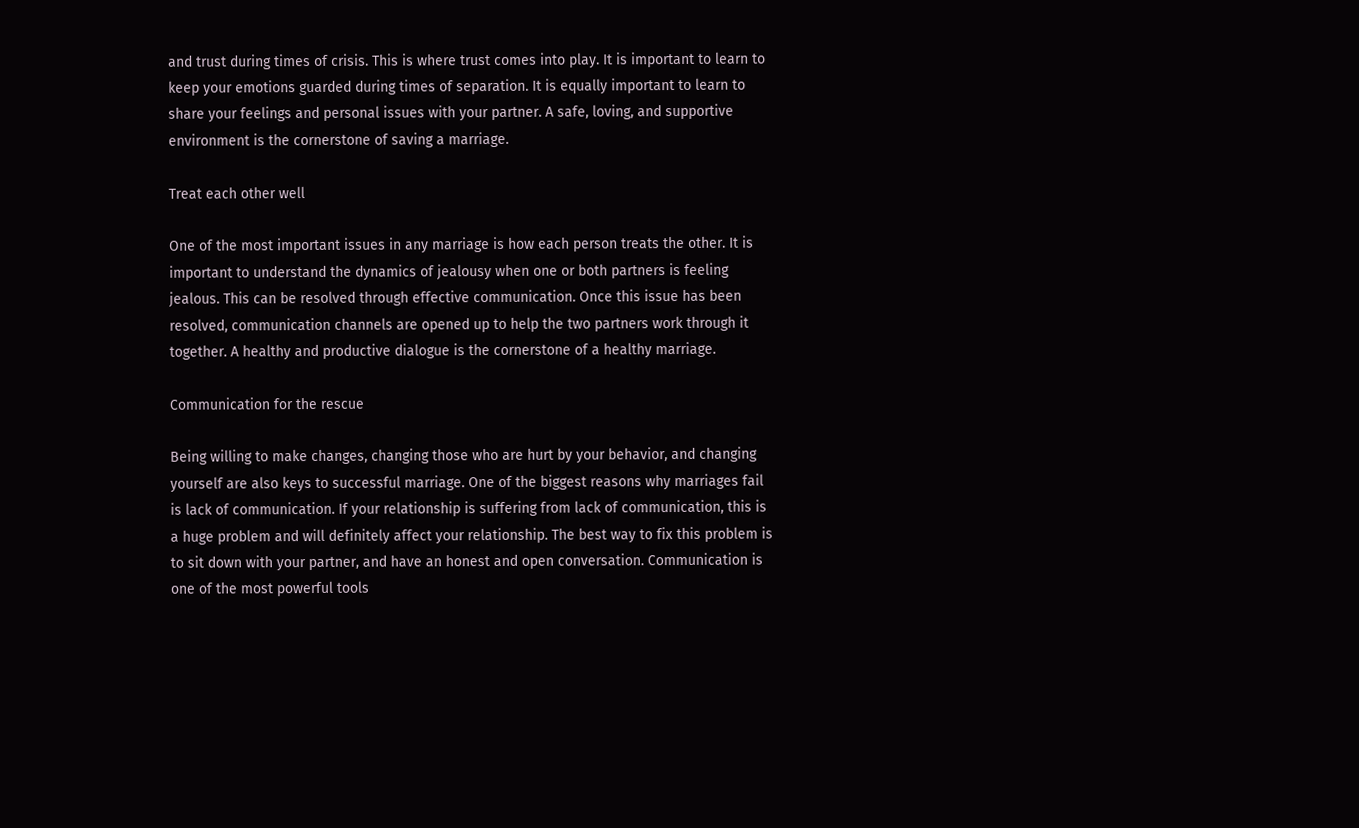and trust during times of crisis. This is where trust comes into play. It is important to learn to keep your emotions guarded during times of separation. It is equally important to learn to share your feelings and personal issues with your partner. A safe, loving, and supportive environment is the cornerstone of saving a marriage.

Treat each other well

One of the most important issues in any marriage is how each person treats the other. It is important to understand the dynamics of jealousy when one or both partners is feeling jealous. This can be resolved through effective communication. Once this issue has been resolved, communication channels are opened up to help the two partners work through it together. A healthy and productive dialogue is the cornerstone of a healthy marriage.

Communication for the rescue

Being willing to make changes, changing those who are hurt by your behavior, and changing yourself are also keys to successful marriage. One of the biggest reasons why marriages fail is lack of communication. If your relationship is suffering from lack of communication, this is a huge problem and will definitely affect your relationship. The best way to fix this problem is to sit down with your partner, and have an honest and open conversation. Communication is one of the most powerful tools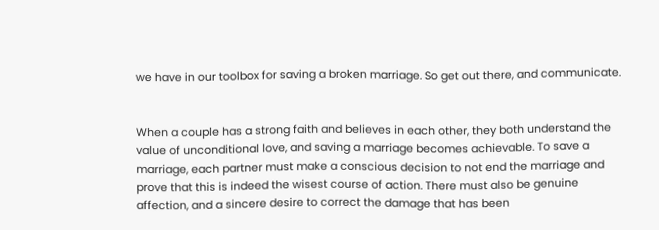we have in our toolbox for saving a broken marriage. So get out there, and communicate.


When a couple has a strong faith and believes in each other, they both understand the value of unconditional love, and saving a marriage becomes achievable. To save a marriage, each partner must make a conscious decision to not end the marriage and prove that this is indeed the wisest course of action. There must also be genuine affection, and a sincere desire to correct the damage that has been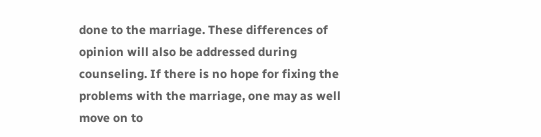done to the marriage. These differences of opinion will also be addressed during counseling. If there is no hope for fixing the problems with the marriage, one may as well move on to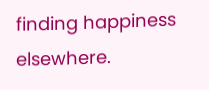finding happiness elsewhere.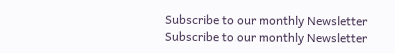Subscribe to our monthly Newsletter
Subscribe to our monthly Newsletter